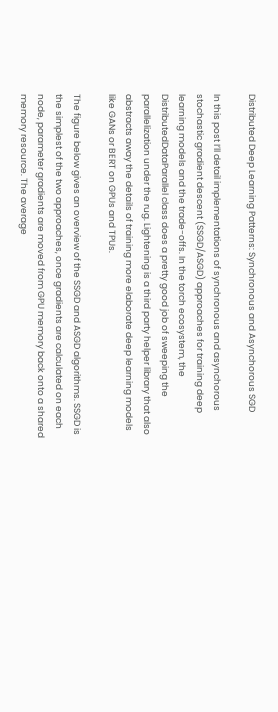Distributed Deep Learning Patterns: Synchronous and Asynchorous SGD

In this post I’ll detail implementations of synchronous and asynchorous stochastic gradient descent (SSGD/ASGD) approaches for training deep learning models and the trade-offs. In the torch ecosystem, the DistributedDataParallel class does a pretty good job of sweeping the parallelization under the rug. Lightening is a third party helper library that also abstracts away the details of training more elaborate deep learning models like GANs or BERT on GPUs and TPUs.

The figure below gives an overview of the SSGD and ASGD algorithms. SSGD is the simplest of the two approaches, once gradients are calculated on each node, parameter gradients are moved from GPU memory back onto a shared memory resource. The average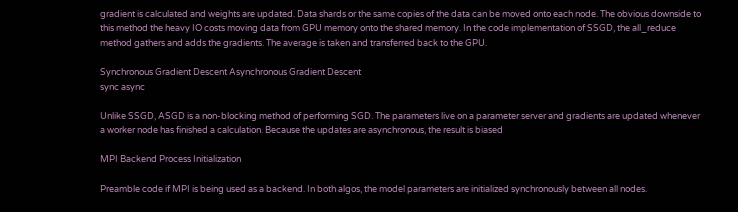gradient is calculated and weights are updated. Data shards or the same copies of the data can be moved onto each node. The obvious downside to this method the heavy IO costs moving data from GPU memory onto the shared memory. In the code implementation of SSGD, the all_reduce method gathers and adds the gradients. The average is taken and transferred back to the GPU.

Synchronous Gradient Descent Asynchronous Gradient Descent
sync async

Unlike SSGD, ASGD is a non-blocking method of performing SGD. The parameters live on a parameter server and gradients are updated whenever a worker node has finished a calculation. Because the updates are asynchronous, the result is biased

MPI Backend Process Initialization

Preamble code if MPI is being used as a backend. In both algos, the model parameters are initialized synchronously between all nodes.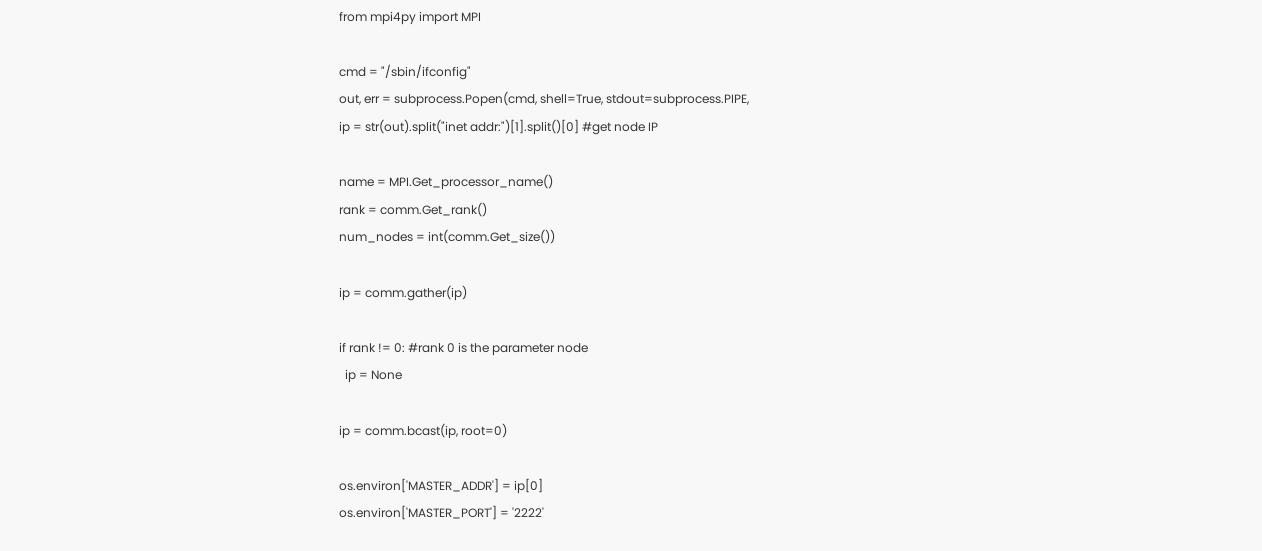from mpi4py import MPI

cmd = "/sbin/ifconfig"
out, err = subprocess.Popen(cmd, shell=True, stdout=subprocess.PIPE,
ip = str(out).split("inet addr:")[1].split()[0] #get node IP

name = MPI.Get_processor_name()
rank = comm.Get_rank()
num_nodes = int(comm.Get_size())

ip = comm.gather(ip)

if rank != 0: #rank 0 is the parameter node
  ip = None

ip = comm.bcast(ip, root=0)

os.environ['MASTER_ADDR'] = ip[0]
os.environ['MASTER_PORT'] = '2222'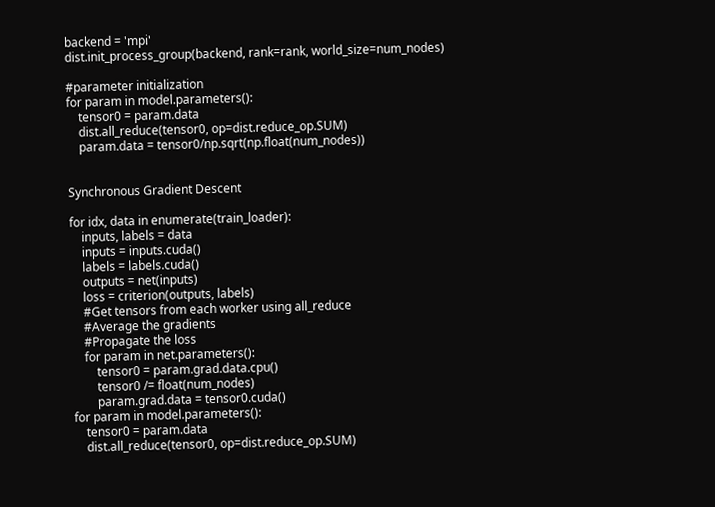backend = 'mpi'
dist.init_process_group(backend, rank=rank, world_size=num_nodes)

#parameter initialization
for param in model.parameters():
    tensor0 = param.data
    dist.all_reduce(tensor0, op=dist.reduce_op.SUM)
    param.data = tensor0/np.sqrt(np.float(num_nodes))


Synchronous Gradient Descent

for idx, data in enumerate(train_loader):
    inputs, labels = data
    inputs = inputs.cuda()
    labels = labels.cuda()
    outputs = net(inputs)
    loss = criterion(outputs, labels)
    #Get tensors from each worker using all_reduce
    #Average the gradients
    #Propagate the loss
    for param in net.parameters():
        tensor0 = param.grad.data.cpu()
        tensor0 /= float(num_nodes)
        param.grad.data = tensor0.cuda()
for param in model.parameters():
    tensor0 = param.data
    dist.all_reduce(tensor0, op=dist.reduce_op.SUM)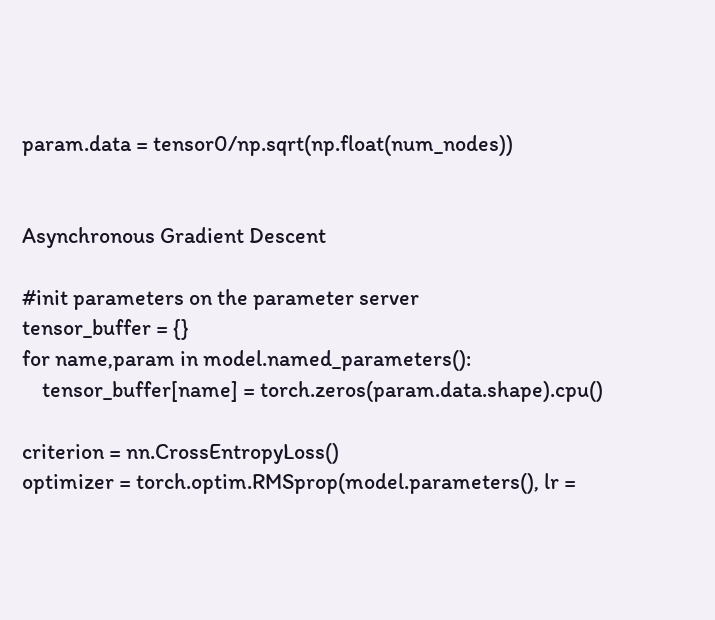param.data = tensor0/np.sqrt(np.float(num_nodes))


Asynchronous Gradient Descent

#init parameters on the parameter server
tensor_buffer = {}
for name,param in model.named_parameters():
    tensor_buffer[name] = torch.zeros(param.data.shape).cpu()

criterion = nn.CrossEntropyLoss()
optimizer = torch.optim.RMSprop(model.parameters(), lr =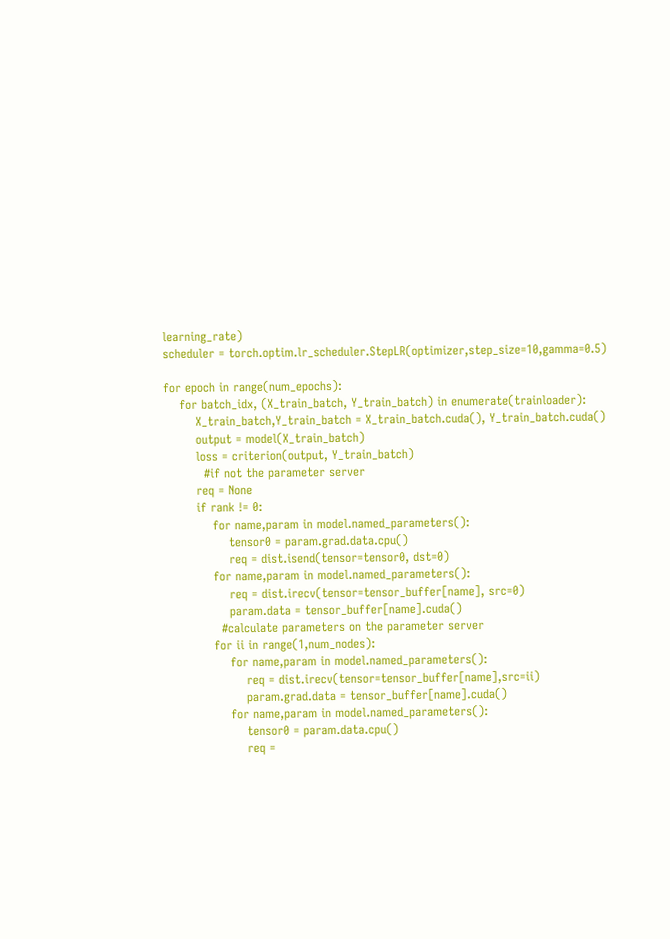learning_rate)
scheduler = torch.optim.lr_scheduler.StepLR(optimizer,step_size=10,gamma=0.5)

for epoch in range(num_epochs):
    for batch_idx, (X_train_batch, Y_train_batch) in enumerate(trainloader):
        X_train_batch,Y_train_batch = X_train_batch.cuda(), Y_train_batch.cuda()
        output = model(X_train_batch)
        loss = criterion(output, Y_train_batch)
          #if not the parameter server
        req = None
        if rank != 0:
            for name,param in model.named_parameters():
                tensor0 = param.grad.data.cpu()
                req = dist.isend(tensor=tensor0, dst=0)
            for name,param in model.named_parameters():
                req = dist.irecv(tensor=tensor_buffer[name], src=0)
                param.data = tensor_buffer[name].cuda()
              #calculate parameters on the parameter server
            for ii in range(1,num_nodes):
                for name,param in model.named_parameters():
                    req = dist.irecv(tensor=tensor_buffer[name],src=ii)
                    param.grad.data = tensor_buffer[name].cuda()
                for name,param in model.named_parameters():
                    tensor0 = param.data.cpu()
                    req =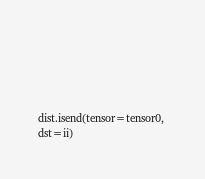dist.isend(tensor=tensor0, dst=ii)